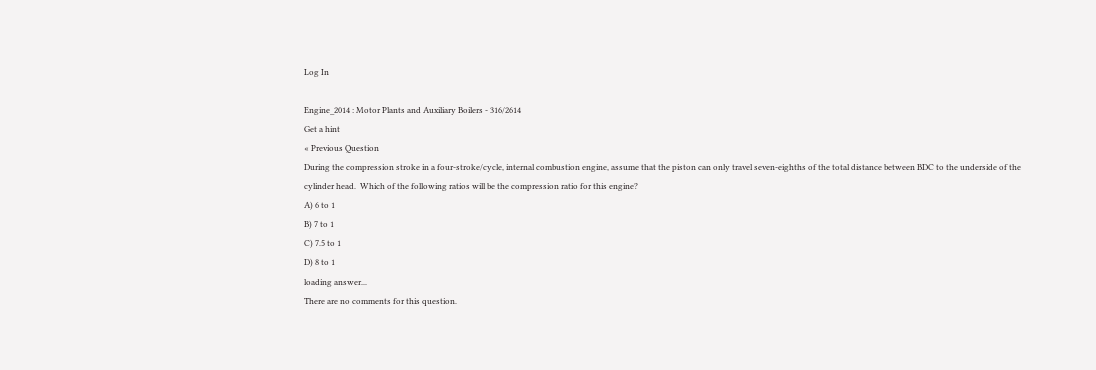Log In

Engine_2014 : Motor Plants and Auxiliary Boilers - 316/2614
Get a hint
« Previous Question
During the compression stroke in a four-stroke/cycle, internal combustion engine, assume that the piston can only travel seven-eighths of the total distance between BDC to the underside of the cylinder head.  Which of the following ratios will be the compression ratio for this engine?
A) 6 to 1
B) 7 to 1
C) 7.5 to 1
D) 8 to 1
loading answer...
There are no comments for this question.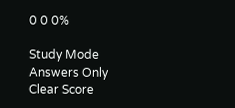0 0 0%

Study Mode
Answers Only
Clear Score